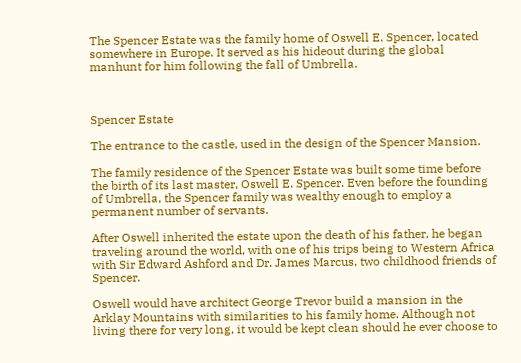The Spencer Estate was the family home of Oswell E. Spencer, located somewhere in Europe. It served as his hideout during the global manhunt for him following the fall of Umbrella.



Spencer Estate

The entrance to the castle, used in the design of the Spencer Mansion.

The family residence of the Spencer Estate was built some time before the birth of its last master, Oswell E. Spencer. Even before the founding of Umbrella, the Spencer family was wealthy enough to employ a permanent number of servants.

After Oswell inherited the estate upon the death of his father, he began traveling around the world, with one of his trips being to Western Africa with Sir Edward Ashford and Dr. James Marcus, two childhood friends of Spencer.

Oswell would have architect George Trevor build a mansion in the Arklay Mountains with similarities to his family home. Although not living there for very long, it would be kept clean should he ever choose to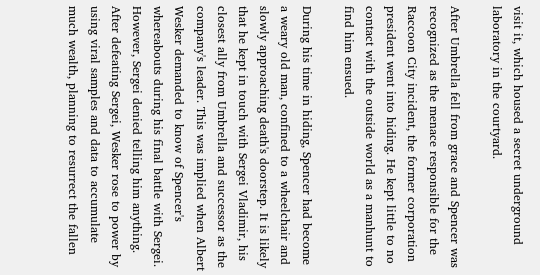visit it, which housed a secret underground laboratory in the courtyard.

After Umbrella fell from grace and Spencer was recognized as the menace responsible for the Raccoon City incident, the former corporation president went into hiding. He kept little to no contact with the outside world as a manhunt to find him ensued.

During his time in hiding, Spencer had become a weary old man, confined to a wheelchair and slowly approaching death's doorstep. It is likely that he kept in touch with Sergei Vladimir, his closest ally from Umbrella and successor as the company's leader. This was implied when Albert Wesker demanded to know of Spencer's whereabouts during his final battle with Sergei. However, Sergei denied telling him anything. After defeating Sergei, Wesker rose to power by using viral samples and data to accumulate much wealth, planning to resurrect the fallen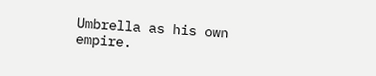Umbrella as his own empire.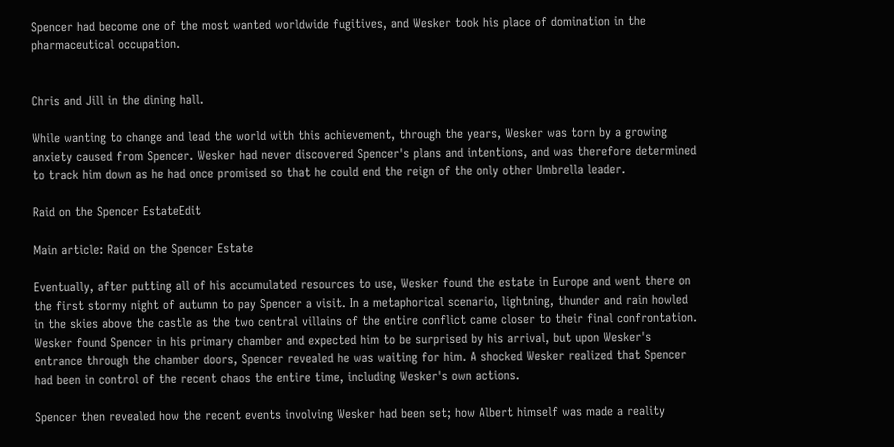Spencer had become one of the most wanted worldwide fugitives, and Wesker took his place of domination in the pharmaceutical occupation.


Chris and Jill in the dining hall.

While wanting to change and lead the world with this achievement, through the years, Wesker was torn by a growing anxiety caused from Spencer. Wesker had never discovered Spencer's plans and intentions, and was therefore determined to track him down as he had once promised so that he could end the reign of the only other Umbrella leader.

Raid on the Spencer EstateEdit

Main article: Raid on the Spencer Estate

Eventually, after putting all of his accumulated resources to use, Wesker found the estate in Europe and went there on the first stormy night of autumn to pay Spencer a visit. In a metaphorical scenario, lightning, thunder and rain howled in the skies above the castle as the two central villains of the entire conflict came closer to their final confrontation. Wesker found Spencer in his primary chamber and expected him to be surprised by his arrival, but upon Wesker's entrance through the chamber doors, Spencer revealed he was waiting for him. A shocked Wesker realized that Spencer had been in control of the recent chaos the entire time, including Wesker's own actions.

Spencer then revealed how the recent events involving Wesker had been set; how Albert himself was made a reality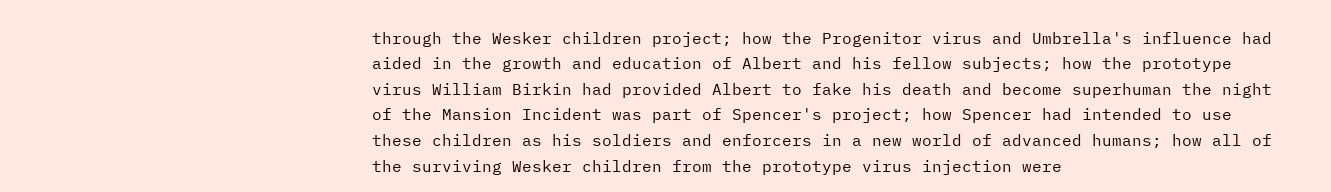through the Wesker children project; how the Progenitor virus and Umbrella's influence had aided in the growth and education of Albert and his fellow subjects; how the prototype virus William Birkin had provided Albert to fake his death and become superhuman the night of the Mansion Incident was part of Spencer's project; how Spencer had intended to use these children as his soldiers and enforcers in a new world of advanced humans; how all of the surviving Wesker children from the prototype virus injection were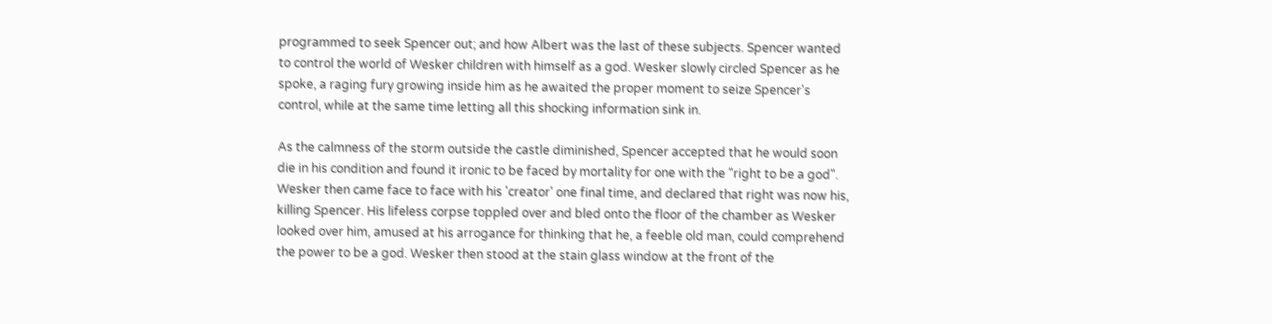programmed to seek Spencer out; and how Albert was the last of these subjects. Spencer wanted to control the world of Wesker children with himself as a god. Wesker slowly circled Spencer as he spoke, a raging fury growing inside him as he awaited the proper moment to seize Spencer's control, while at the same time letting all this shocking information sink in.

As the calmness of the storm outside the castle diminished, Spencer accepted that he would soon die in his condition and found it ironic to be faced by mortality for one with the "right to be a god". Wesker then came face to face with his 'creator' one final time, and declared that right was now his, killing Spencer. His lifeless corpse toppled over and bled onto the floor of the chamber as Wesker looked over him, amused at his arrogance for thinking that he, a feeble old man, could comprehend the power to be a god. Wesker then stood at the stain glass window at the front of the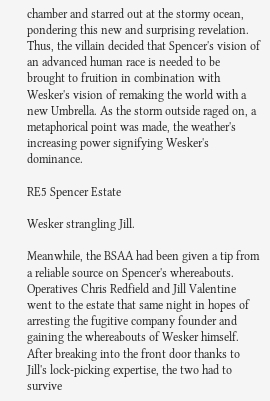chamber and starred out at the stormy ocean, pondering this new and surprising revelation. Thus, the villain decided that Spencer's vision of an advanced human race is needed to be brought to fruition in combination with Wesker's vision of remaking the world with a new Umbrella. As the storm outside raged on, a metaphorical point was made, the weather's increasing power signifying Wesker's dominance.

RE5 Spencer Estate

Wesker strangling Jill.

Meanwhile, the BSAA had been given a tip from a reliable source on Spencer's whereabouts. Operatives Chris Redfield and Jill Valentine went to the estate that same night in hopes of arresting the fugitive company founder and gaining the whereabouts of Wesker himself. After breaking into the front door thanks to Jill's lock-picking expertise, the two had to survive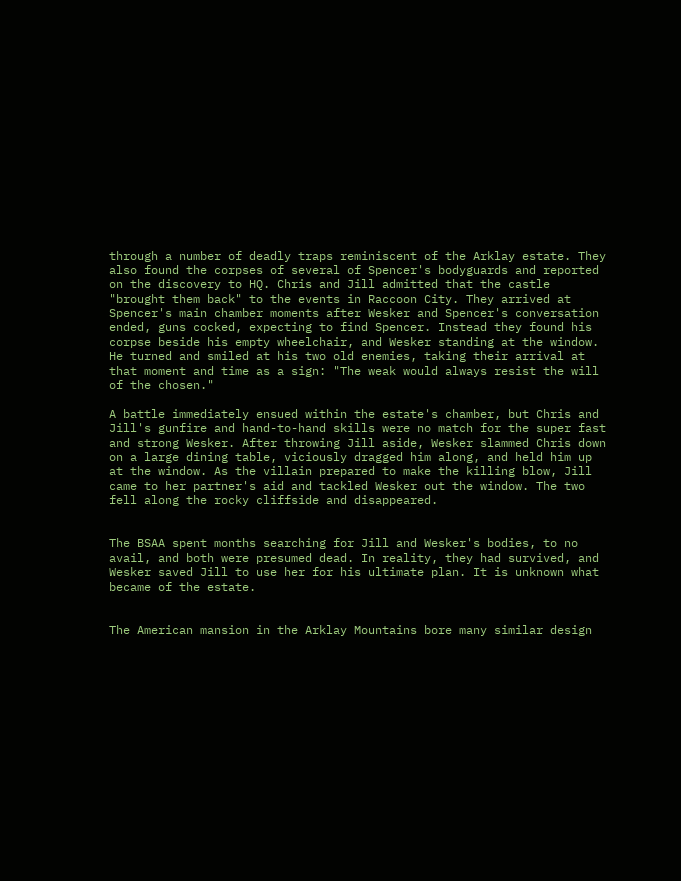through a number of deadly traps reminiscent of the Arklay estate. They also found the corpses of several of Spencer's bodyguards and reported on the discovery to HQ. Chris and Jill admitted that the castle "brought them back" to the events in Raccoon City. They arrived at Spencer's main chamber moments after Wesker and Spencer's conversation ended, guns cocked, expecting to find Spencer. Instead they found his corpse beside his empty wheelchair, and Wesker standing at the window. He turned and smiled at his two old enemies, taking their arrival at that moment and time as a sign: "The weak would always resist the will of the chosen."

A battle immediately ensued within the estate's chamber, but Chris and Jill's gunfire and hand-to-hand skills were no match for the super fast and strong Wesker. After throwing Jill aside, Wesker slammed Chris down on a large dining table, viciously dragged him along, and held him up at the window. As the villain prepared to make the killing blow, Jill came to her partner's aid and tackled Wesker out the window. The two fell along the rocky cliffside and disappeared.


The BSAA spent months searching for Jill and Wesker's bodies, to no avail, and both were presumed dead. In reality, they had survived, and Wesker saved Jill to use her for his ultimate plan. It is unknown what became of the estate.


The American mansion in the Arklay Mountains bore many similar design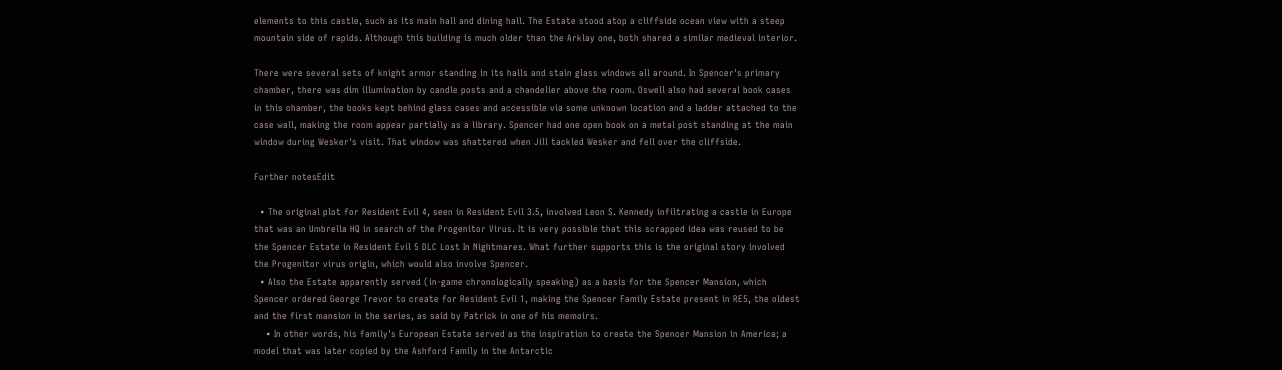elements to this castle, such as its main hall and dining hall. The Estate stood atop a cliffside ocean view with a steep mountain side of rapids. Although this building is much older than the Arklay one, both shared a similar medieval interior.

There were several sets of knight armor standing in its halls and stain glass windows all around. In Spencer's primary chamber, there was dim illumination by candle posts and a chandelier above the room. Oswell also had several book cases in this chamber, the books kept behind glass cases and accessible via some unknown location and a ladder attached to the case wall, making the room appear partially as a library. Spencer had one open book on a metal post standing at the main window during Wesker's visit. That window was shattered when Jill tackled Wesker and fell over the cliffside.

Further notesEdit

  • The original plot for Resident Evil 4, seen in Resident Evil 3.5, involved Leon S. Kennedy infiltrating a castle in Europe that was an Umbrella HQ in search of the Progenitor Virus. It is very possible that this scrapped idea was reused to be the Spencer Estate in Resident Evil 5 DLC Lost In Nightmares. What further supports this is the original story involved the Progenitor virus origin, which would also involve Spencer.
  • Also the Estate apparently served (in-game chronologically speaking) as a basis for the Spencer Mansion, which Spencer ordered George Trevor to create for Resident Evil 1, making the Spencer Family Estate present in RE5, the oldest and the first mansion in the series, as said by Patrick in one of his memoirs.
    • In other words, his family's European Estate served as the inspiration to create the Spencer Mansion in America; a model that was later copied by the Ashford Family in the Antarctic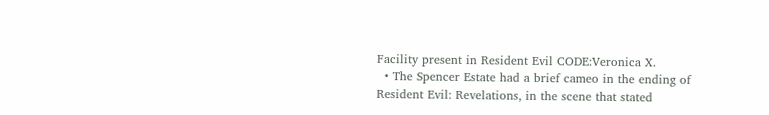Facility present in Resident Evil CODE:Veronica X.
  • The Spencer Estate had a brief cameo in the ending of Resident Evil: Revelations, in the scene that stated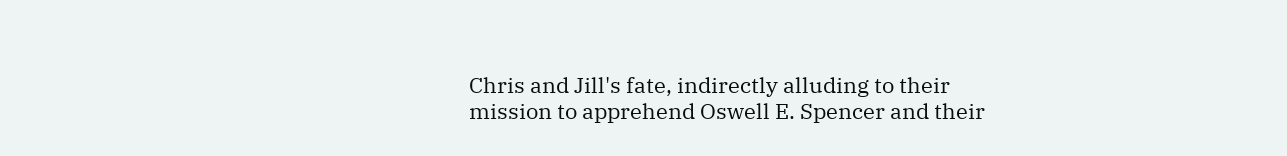Chris and Jill's fate, indirectly alluding to their mission to apprehend Oswell E. Spencer and their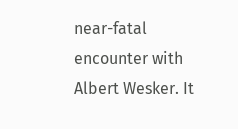near-fatal encounter with Albert Wesker. It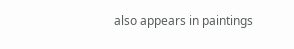also appears in paintings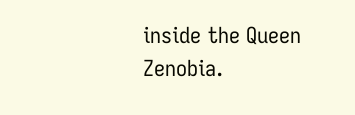inside the Queen Zenobia.